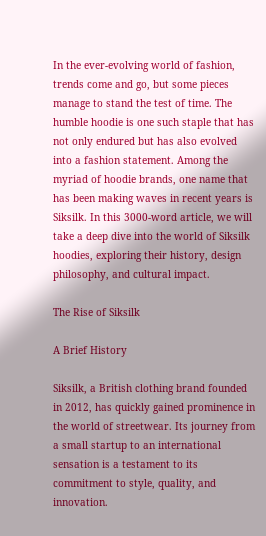In the ever-evolving world of fashion, trends come and go, but some pieces manage to stand the test of time. The humble hoodie is one such staple that has not only endured but has also evolved into a fashion statement. Among the myriad of hoodie brands, one name that has been making waves in recent years is Siksilk. In this 3000-word article, we will take a deep dive into the world of Siksilk hoodies, exploring their history, design philosophy, and cultural impact.

The Rise of Siksilk

A Brief History

Siksilk, a British clothing brand founded in 2012, has quickly gained prominence in the world of streetwear. Its journey from a small startup to an international sensation is a testament to its commitment to style, quality, and innovation.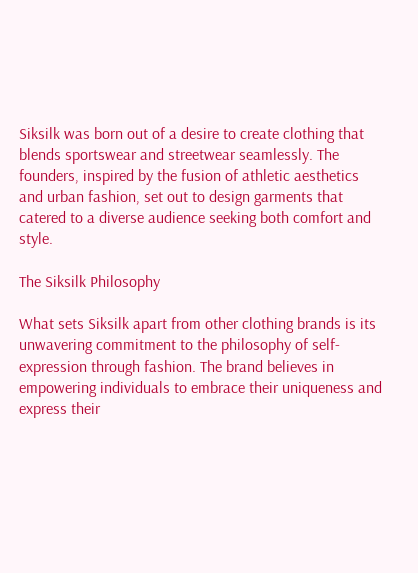Siksilk was born out of a desire to create clothing that blends sportswear and streetwear seamlessly. The founders, inspired by the fusion of athletic aesthetics and urban fashion, set out to design garments that catered to a diverse audience seeking both comfort and style.

The Siksilk Philosophy

What sets Siksilk apart from other clothing brands is its unwavering commitment to the philosophy of self-expression through fashion. The brand believes in empowering individuals to embrace their uniqueness and express their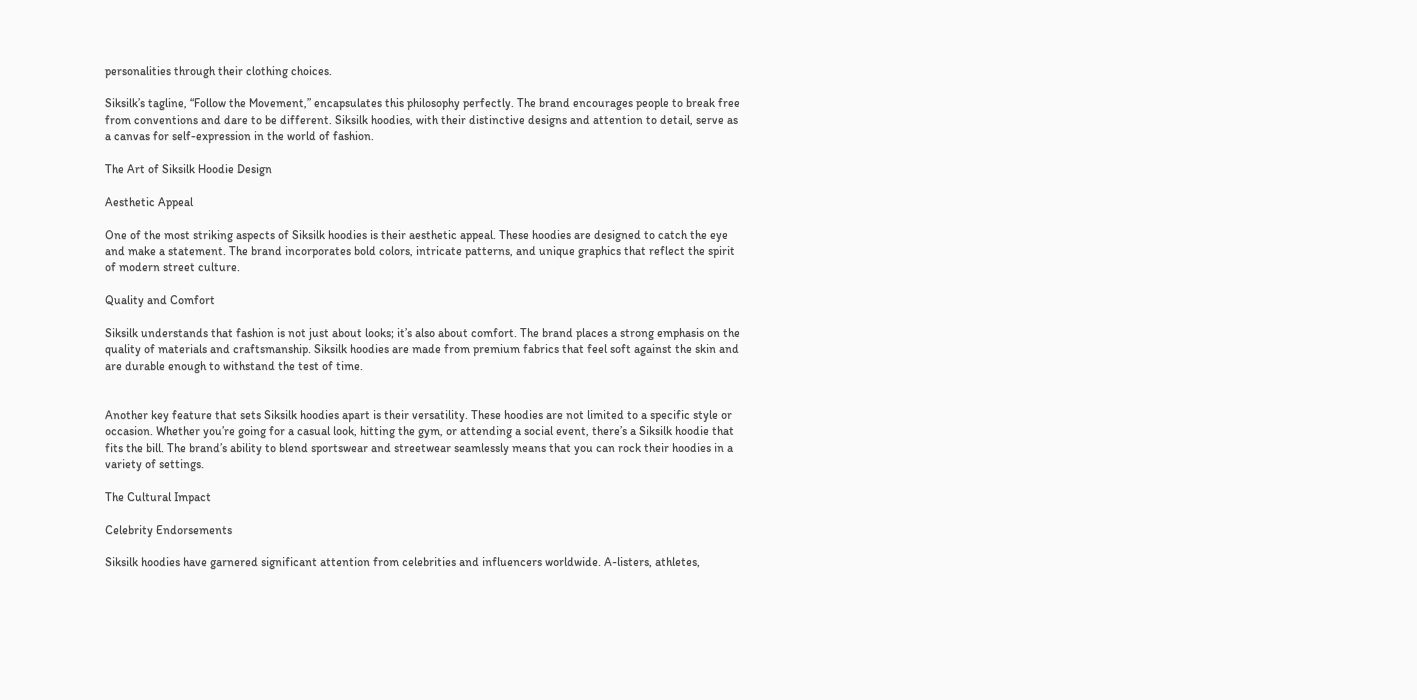personalities through their clothing choices.

Siksilk’s tagline, “Follow the Movement,” encapsulates this philosophy perfectly. The brand encourages people to break free from conventions and dare to be different. Siksilk hoodies, with their distinctive designs and attention to detail, serve as a canvas for self-expression in the world of fashion.

The Art of Siksilk Hoodie Design

Aesthetic Appeal

One of the most striking aspects of Siksilk hoodies is their aesthetic appeal. These hoodies are designed to catch the eye and make a statement. The brand incorporates bold colors, intricate patterns, and unique graphics that reflect the spirit of modern street culture.

Quality and Comfort

Siksilk understands that fashion is not just about looks; it’s also about comfort. The brand places a strong emphasis on the quality of materials and craftsmanship. Siksilk hoodies are made from premium fabrics that feel soft against the skin and are durable enough to withstand the test of time.


Another key feature that sets Siksilk hoodies apart is their versatility. These hoodies are not limited to a specific style or occasion. Whether you’re going for a casual look, hitting the gym, or attending a social event, there’s a Siksilk hoodie that fits the bill. The brand’s ability to blend sportswear and streetwear seamlessly means that you can rock their hoodies in a variety of settings.

The Cultural Impact

Celebrity Endorsements

Siksilk hoodies have garnered significant attention from celebrities and influencers worldwide. A-listers, athletes,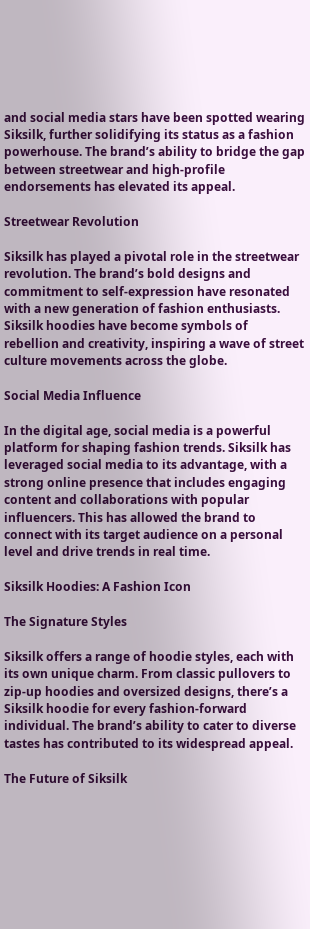and social media stars have been spotted wearing Siksilk, further solidifying its status as a fashion powerhouse. The brand’s ability to bridge the gap between streetwear and high-profile endorsements has elevated its appeal.

Streetwear Revolution

Siksilk has played a pivotal role in the streetwear revolution. The brand’s bold designs and commitment to self-expression have resonated with a new generation of fashion enthusiasts. Siksilk hoodies have become symbols of rebellion and creativity, inspiring a wave of street culture movements across the globe.

Social Media Influence

In the digital age, social media is a powerful platform for shaping fashion trends. Siksilk has leveraged social media to its advantage, with a strong online presence that includes engaging content and collaborations with popular influencers. This has allowed the brand to connect with its target audience on a personal level and drive trends in real time.

Siksilk Hoodies: A Fashion Icon

The Signature Styles

Siksilk offers a range of hoodie styles, each with its own unique charm. From classic pullovers to zip-up hoodies and oversized designs, there’s a Siksilk hoodie for every fashion-forward individual. The brand’s ability to cater to diverse tastes has contributed to its widespread appeal.

The Future of Siksilk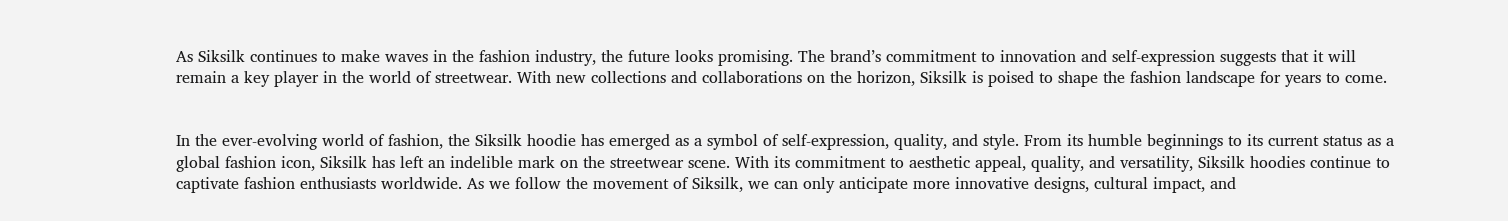As Siksilk continues to make waves in the fashion industry, the future looks promising. The brand’s commitment to innovation and self-expression suggests that it will remain a key player in the world of streetwear. With new collections and collaborations on the horizon, Siksilk is poised to shape the fashion landscape for years to come.


In the ever-evolving world of fashion, the Siksilk hoodie has emerged as a symbol of self-expression, quality, and style. From its humble beginnings to its current status as a global fashion icon, Siksilk has left an indelible mark on the streetwear scene. With its commitment to aesthetic appeal, quality, and versatility, Siksilk hoodies continue to captivate fashion enthusiasts worldwide. As we follow the movement of Siksilk, we can only anticipate more innovative designs, cultural impact, and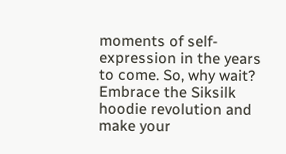moments of self-expression in the years to come. So, why wait? Embrace the Siksilk hoodie revolution and make your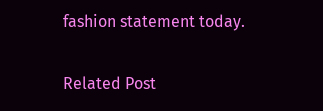fashion statement today.

Related Post